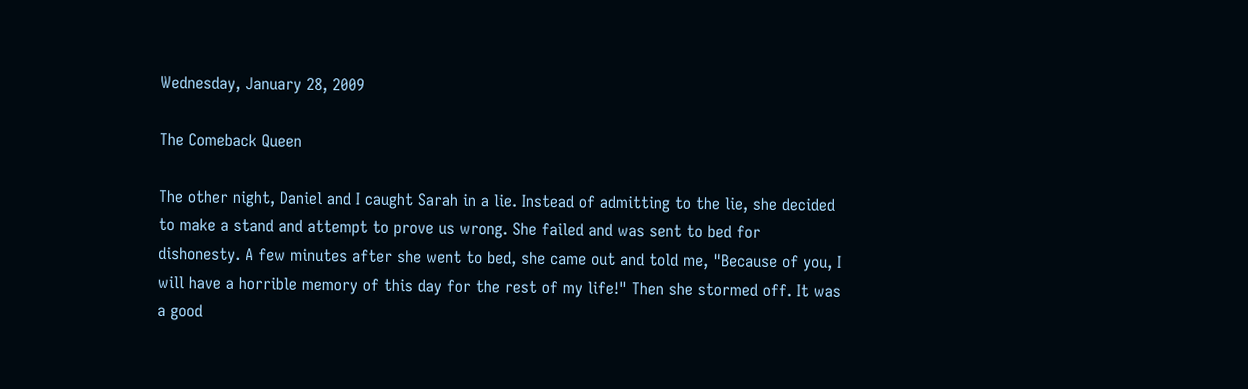Wednesday, January 28, 2009

The Comeback Queen

The other night, Daniel and I caught Sarah in a lie. Instead of admitting to the lie, she decided to make a stand and attempt to prove us wrong. She failed and was sent to bed for dishonesty. A few minutes after she went to bed, she came out and told me, "Because of you, I will have a horrible memory of this day for the rest of my life!" Then she stormed off. It was a good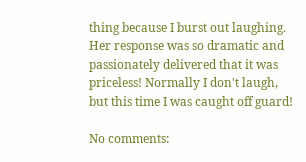thing because I burst out laughing. Her response was so dramatic and passionately delivered that it was priceless! Normally I don't laugh, but this time I was caught off guard!

No comments: